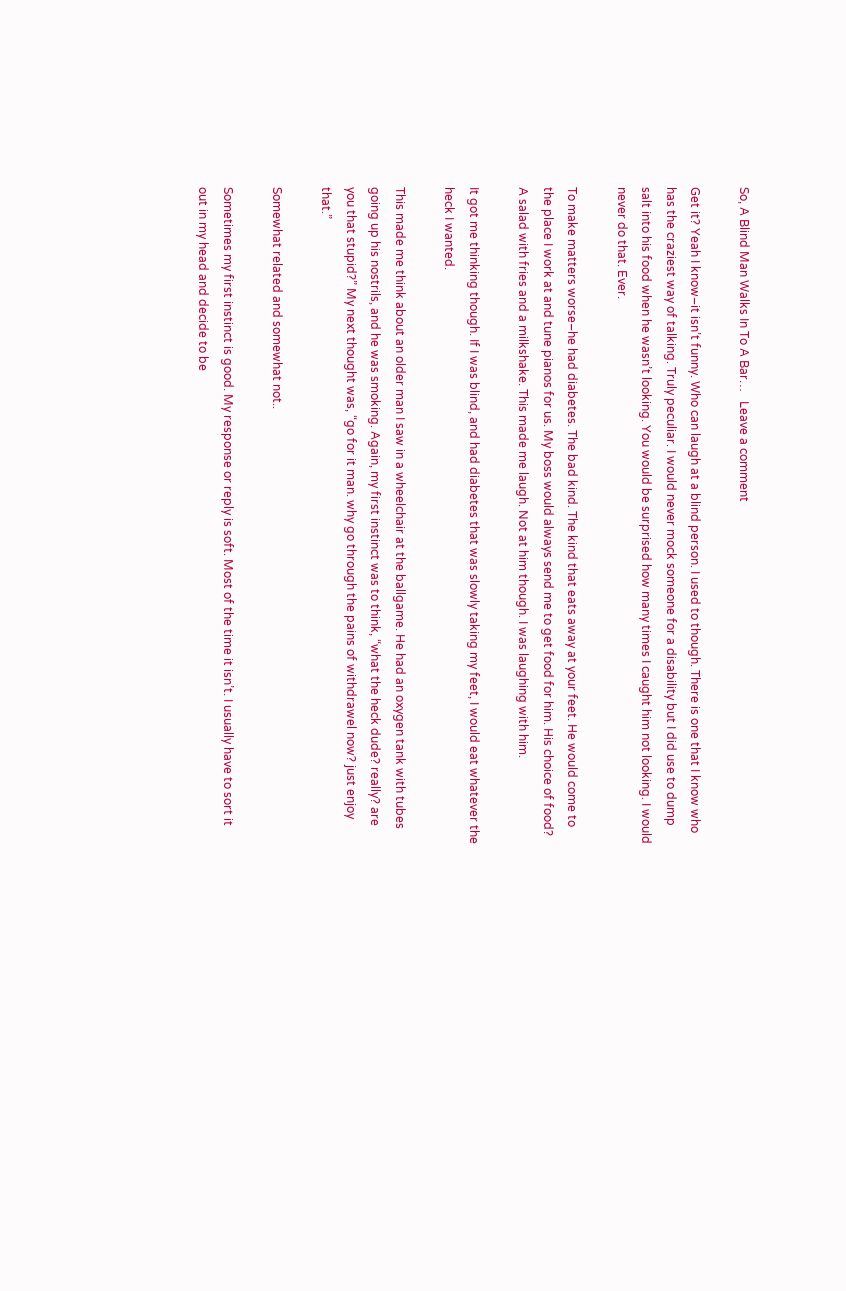So, A Blind Man Walks In To A Bar…   Leave a comment

Get it? Yeah I know–it isn’t funny. Who can laugh at a blind person. I used to though. There is one that I know who has the craziest way of talking. Truly peculiar. I would never mock someone for a disability but I did use to dump salt into his food when he wasn’t looking. You would be surprised how many times I caught him not looking. I would never do that. Ever.

To make matters worse–he had diabetes. The bad kind. The kind that eats away at your feet. He would come to the place I work at and tune pianos for us. My boss would always send me to get food for him. His choice of food? A salad with fries and a milkshake. This made me laugh. Not at him though. I was laughing with him.

It got me thinking though. If I was blind, and had diabetes that was slowly taking my feet, I would eat whatever the heck I wanted.

This made me think about an older man I saw in a wheelchair at the ballgame. He had an oxygen tank with tubes going up his nostrils, and he was smoking. Again, my first instinct was to think, “what the heck dude? really? are you that stupid?” My next thought was, “go for it man. why go through the pains of withdrawel now? just enjoy that.”

Somewhat related and somewhat not..

Sometimes my first instinct is good. My response or reply is soft. Most of the time it isn’t. I usually have to sort it out in my head and decide to be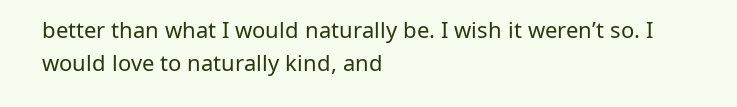better than what I would naturally be. I wish it weren’t so. I would love to naturally kind, and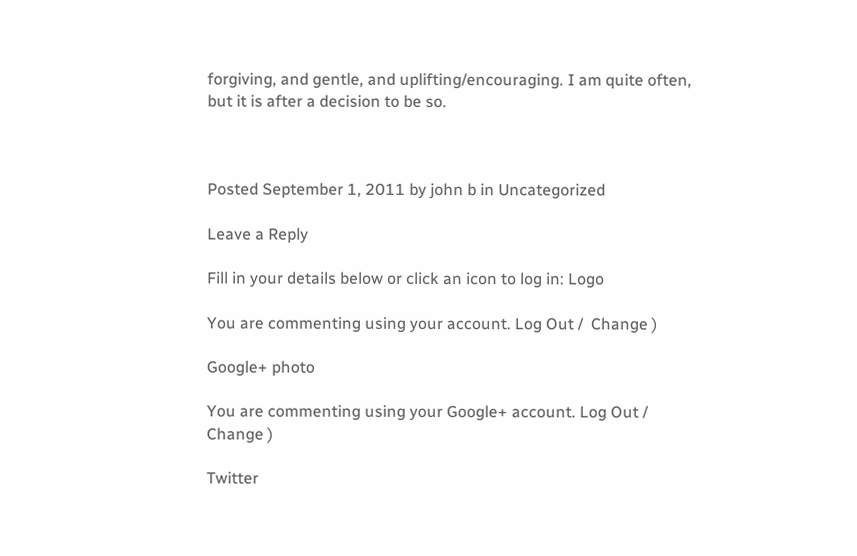forgiving, and gentle, and uplifting/encouraging. I am quite often, but it is after a decision to be so.



Posted September 1, 2011 by john b in Uncategorized

Leave a Reply

Fill in your details below or click an icon to log in: Logo

You are commenting using your account. Log Out /  Change )

Google+ photo

You are commenting using your Google+ account. Log Out /  Change )

Twitter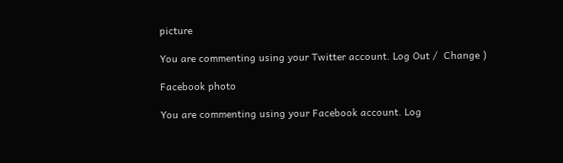picture

You are commenting using your Twitter account. Log Out /  Change )

Facebook photo

You are commenting using your Facebook account. Log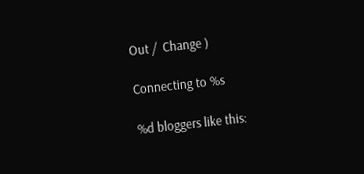Out /  Change )

Connecting to %s

%d bloggers like this: